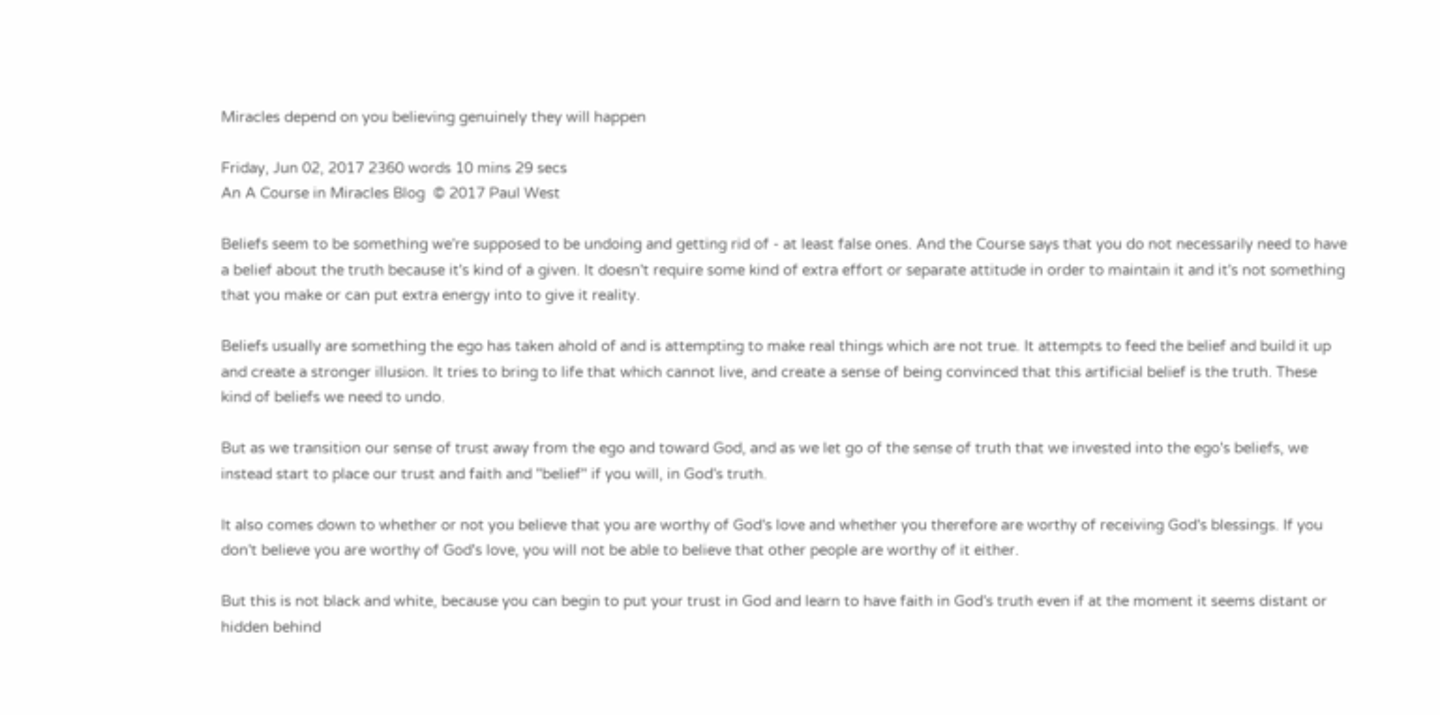Miracles depend on you believing genuinely they will happen

Friday, Jun 02, 2017 2360 words 10 mins 29 secs
An A Course in Miracles Blog  © 2017 Paul West

Beliefs seem to be something we're supposed to be undoing and getting rid of - at least false ones. And the Course says that you do not necessarily need to have a belief about the truth because it's kind of a given. It doesn't require some kind of extra effort or separate attitude in order to maintain it and it's not something that you make or can put extra energy into to give it reality.

Beliefs usually are something the ego has taken ahold of and is attempting to make real things which are not true. It attempts to feed the belief and build it up and create a stronger illusion. It tries to bring to life that which cannot live, and create a sense of being convinced that this artificial belief is the truth. These kind of beliefs we need to undo.

But as we transition our sense of trust away from the ego and toward God, and as we let go of the sense of truth that we invested into the ego's beliefs, we instead start to place our trust and faith and "belief" if you will, in God's truth.

It also comes down to whether or not you believe that you are worthy of God's love and whether you therefore are worthy of receiving God's blessings. If you don't believe you are worthy of God's love, you will not be able to believe that other people are worthy of it either.

But this is not black and white, because you can begin to put your trust in God and learn to have faith in God's truth even if at the moment it seems distant or hidden behind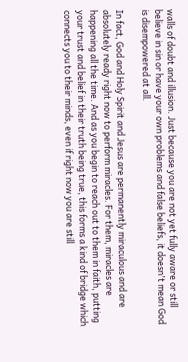walls of doubt and illusion. Just because you are not yet fully aware or still believe in sin or have your own problems and false beliefs, it doesn't mean God is disempowered at all.

In fact, God and Holy Spirit and Jesus are permanently miraculous and are absolutely ready right now to perform miracles. For them, miracles are happening all the time. And as you begin to reach out to them in faith, putting your trust and belief in their truth being true, this forms a kind of bridge which connects you to their minds, even if right now you are still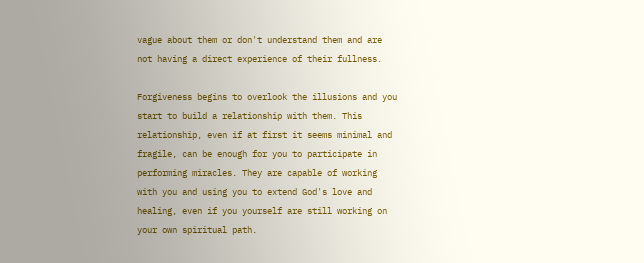vague about them or don't understand them and are not having a direct experience of their fullness.

Forgiveness begins to overlook the illusions and you start to build a relationship with them. This relationship, even if at first it seems minimal and fragile, can be enough for you to participate in performing miracles. They are capable of working with you and using you to extend God's love and healing, even if you yourself are still working on your own spiritual path.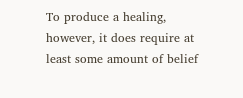To produce a healing, however, it does require at least some amount of belief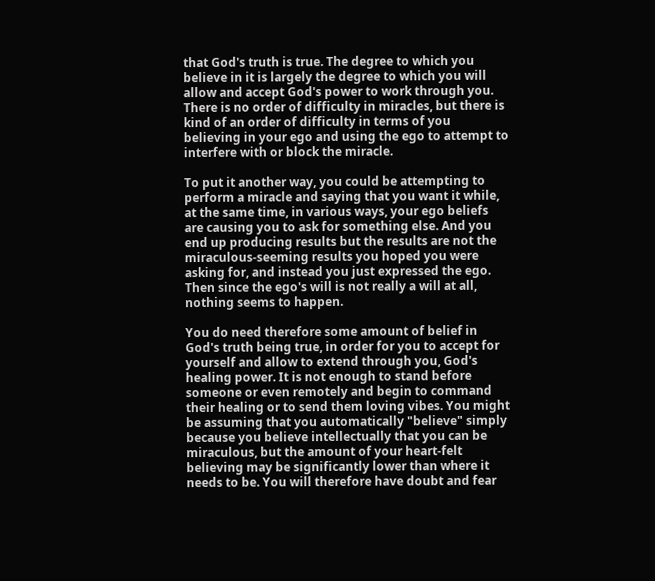that God's truth is true. The degree to which you believe in it is largely the degree to which you will allow and accept God's power to work through you. There is no order of difficulty in miracles, but there is kind of an order of difficulty in terms of you believing in your ego and using the ego to attempt to interfere with or block the miracle.

To put it another way, you could be attempting to perform a miracle and saying that you want it while, at the same time, in various ways, your ego beliefs are causing you to ask for something else. And you end up producing results but the results are not the miraculous-seeming results you hoped you were asking for, and instead you just expressed the ego. Then since the ego's will is not really a will at all, nothing seems to happen.

You do need therefore some amount of belief in God's truth being true, in order for you to accept for yourself and allow to extend through you, God's healing power. It is not enough to stand before someone or even remotely and begin to command their healing or to send them loving vibes. You might be assuming that you automatically "believe" simply because you believe intellectually that you can be miraculous, but the amount of your heart-felt believing may be significantly lower than where it needs to be. You will therefore have doubt and fear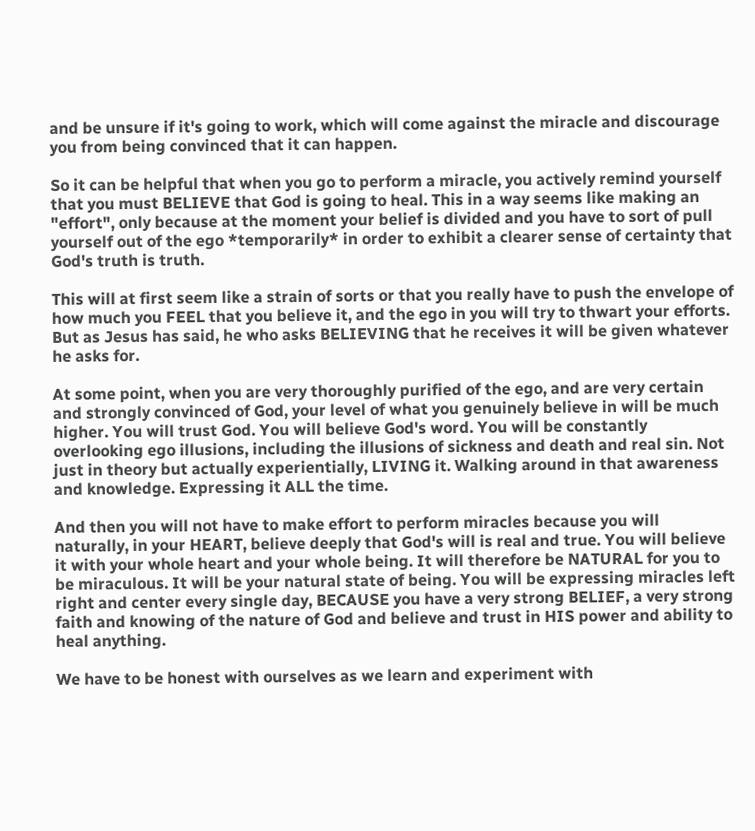and be unsure if it's going to work, which will come against the miracle and discourage you from being convinced that it can happen.

So it can be helpful that when you go to perform a miracle, you actively remind yourself that you must BELIEVE that God is going to heal. This in a way seems like making an "effort", only because at the moment your belief is divided and you have to sort of pull yourself out of the ego *temporarily* in order to exhibit a clearer sense of certainty that God's truth is truth.

This will at first seem like a strain of sorts or that you really have to push the envelope of how much you FEEL that you believe it, and the ego in you will try to thwart your efforts. But as Jesus has said, he who asks BELIEVING that he receives it will be given whatever he asks for.

At some point, when you are very thoroughly purified of the ego, and are very certain and strongly convinced of God, your level of what you genuinely believe in will be much higher. You will trust God. You will believe God's word. You will be constantly overlooking ego illusions, including the illusions of sickness and death and real sin. Not just in theory but actually experientially, LIVING it. Walking around in that awareness and knowledge. Expressing it ALL the time.

And then you will not have to make effort to perform miracles because you will naturally, in your HEART, believe deeply that God's will is real and true. You will believe it with your whole heart and your whole being. It will therefore be NATURAL for you to be miraculous. It will be your natural state of being. You will be expressing miracles left right and center every single day, BECAUSE you have a very strong BELIEF, a very strong faith and knowing of the nature of God and believe and trust in HIS power and ability to heal anything.

We have to be honest with ourselves as we learn and experiment with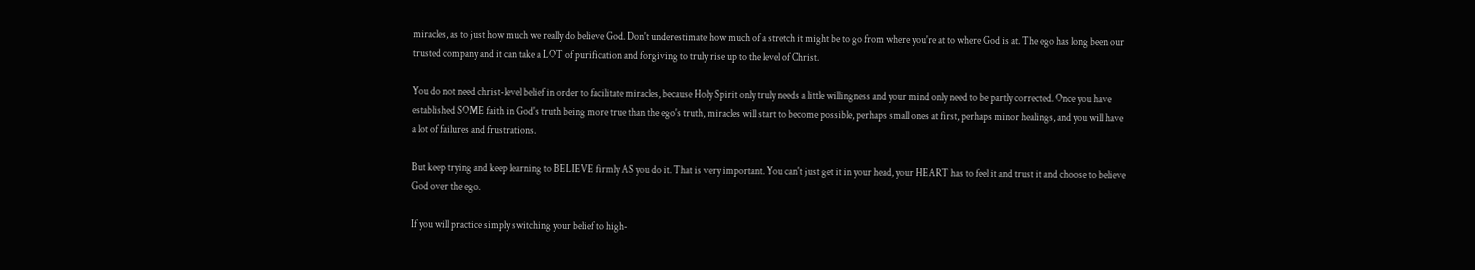miracles, as to just how much we really do believe God. Don't underestimate how much of a stretch it might be to go from where you're at to where God is at. The ego has long been our trusted company and it can take a LOT of purification and forgiving to truly rise up to the level of Christ.

You do not need christ-level belief in order to facilitate miracles, because Holy Spirit only truly needs a little willingness and your mind only need to be partly corrected. Once you have established SOME faith in God's truth being more true than the ego's truth, miracles will start to become possible, perhaps small ones at first, perhaps minor healings, and you will have a lot of failures and frustrations.

But keep trying and keep learning to BELIEVE firmly AS you do it. That is very important. You can't just get it in your head, your HEART has to feel it and trust it and choose to believe God over the ego.

If you will practice simply switching your belief to high-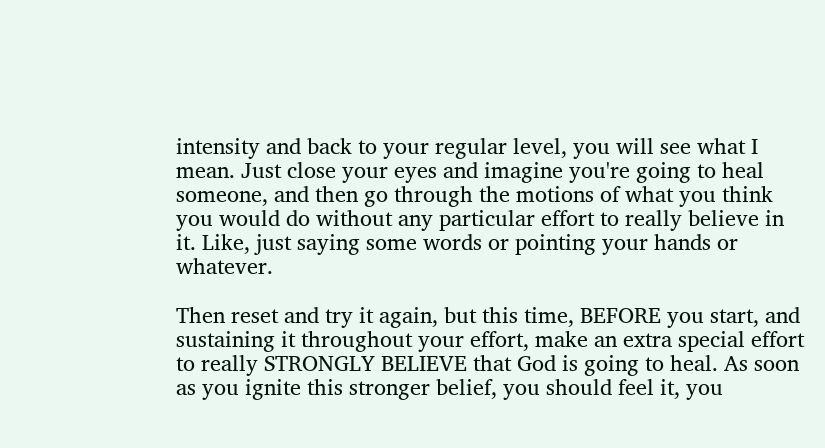intensity and back to your regular level, you will see what I mean. Just close your eyes and imagine you're going to heal someone, and then go through the motions of what you think you would do without any particular effort to really believe in it. Like, just saying some words or pointing your hands or whatever.

Then reset and try it again, but this time, BEFORE you start, and sustaining it throughout your effort, make an extra special effort to really STRONGLY BELIEVE that God is going to heal. As soon as you ignite this stronger belief, you should feel it, you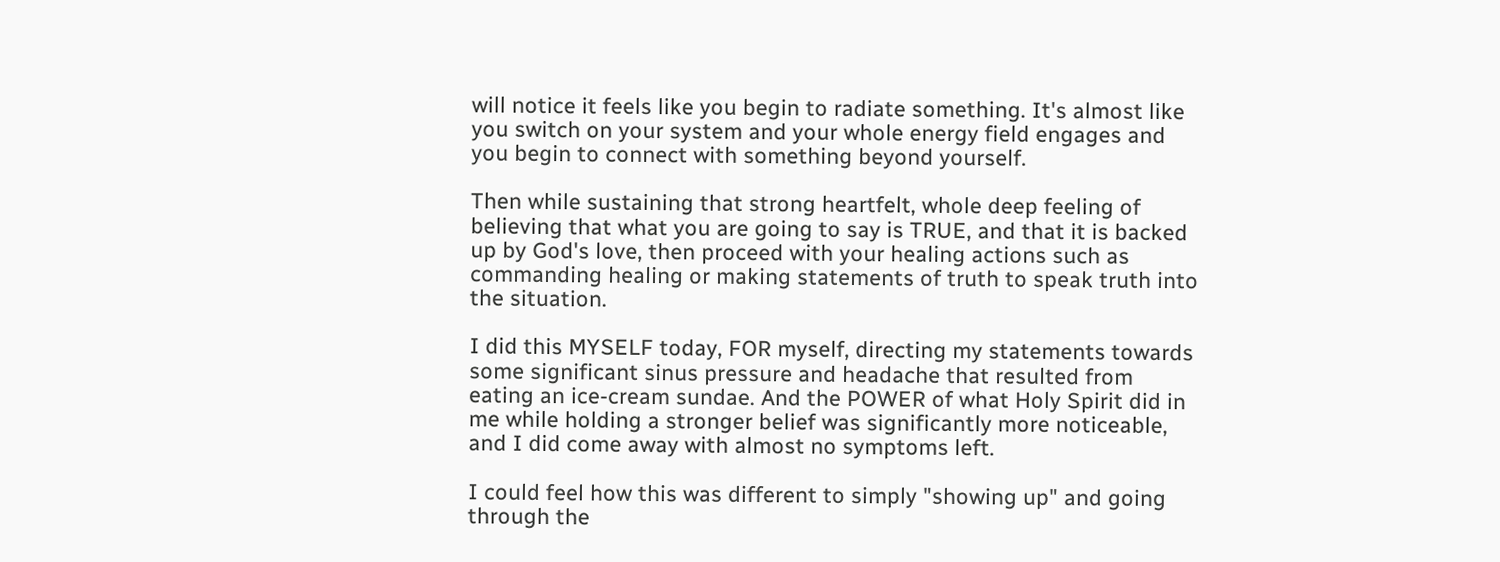will notice it feels like you begin to radiate something. It's almost like you switch on your system and your whole energy field engages and you begin to connect with something beyond yourself.

Then while sustaining that strong heartfelt, whole deep feeling of believing that what you are going to say is TRUE, and that it is backed up by God's love, then proceed with your healing actions such as commanding healing or making statements of truth to speak truth into the situation.

I did this MYSELF today, FOR myself, directing my statements towards some significant sinus pressure and headache that resulted from eating an ice-cream sundae. And the POWER of what Holy Spirit did in me while holding a stronger belief was significantly more noticeable, and I did come away with almost no symptoms left.

I could feel how this was different to simply "showing up" and going through the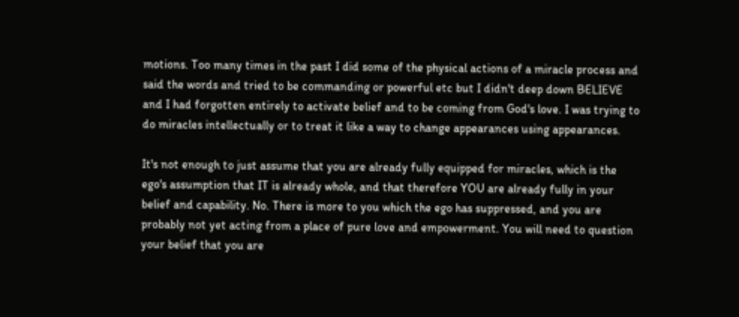motions. Too many times in the past I did some of the physical actions of a miracle process and said the words and tried to be commanding or powerful etc but I didn't deep down BELIEVE and I had forgotten entirely to activate belief and to be coming from God's love. I was trying to do miracles intellectually or to treat it like a way to change appearances using appearances.

It's not enough to just assume that you are already fully equipped for miracles, which is the ego's assumption that IT is already whole, and that therefore YOU are already fully in your belief and capability. No. There is more to you which the ego has suppressed, and you are probably not yet acting from a place of pure love and empowerment. You will need to question your belief that you are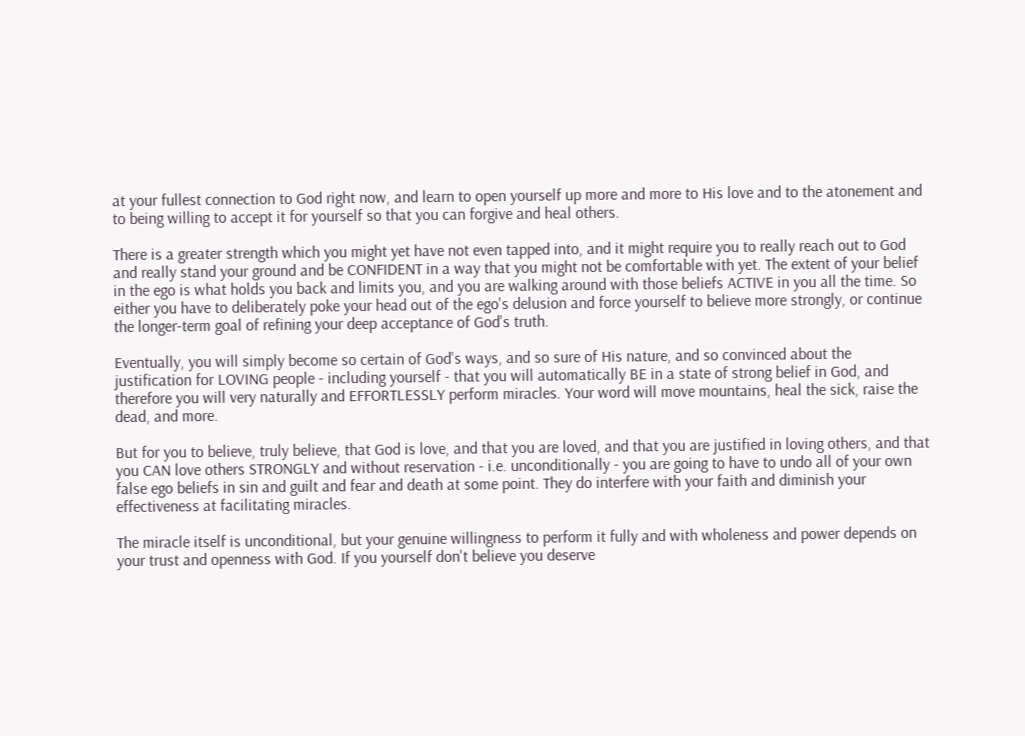at your fullest connection to God right now, and learn to open yourself up more and more to His love and to the atonement and to being willing to accept it for yourself so that you can forgive and heal others.

There is a greater strength which you might yet have not even tapped into, and it might require you to really reach out to God and really stand your ground and be CONFIDENT in a way that you might not be comfortable with yet. The extent of your belief in the ego is what holds you back and limits you, and you are walking around with those beliefs ACTIVE in you all the time. So either you have to deliberately poke your head out of the ego's delusion and force yourself to believe more strongly, or continue the longer-term goal of refining your deep acceptance of God's truth.

Eventually, you will simply become so certain of God's ways, and so sure of His nature, and so convinced about the justification for LOVING people - including yourself - that you will automatically BE in a state of strong belief in God, and therefore you will very naturally and EFFORTLESSLY perform miracles. Your word will move mountains, heal the sick, raise the dead, and more.

But for you to believe, truly believe, that God is love, and that you are loved, and that you are justified in loving others, and that you CAN love others STRONGLY and without reservation - i.e. unconditionally - you are going to have to undo all of your own false ego beliefs in sin and guilt and fear and death at some point. They do interfere with your faith and diminish your effectiveness at facilitating miracles.

The miracle itself is unconditional, but your genuine willingness to perform it fully and with wholeness and power depends on your trust and openness with God. If you yourself don't believe you deserve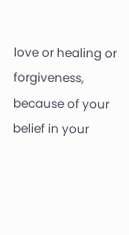love or healing or forgiveness, because of your belief in your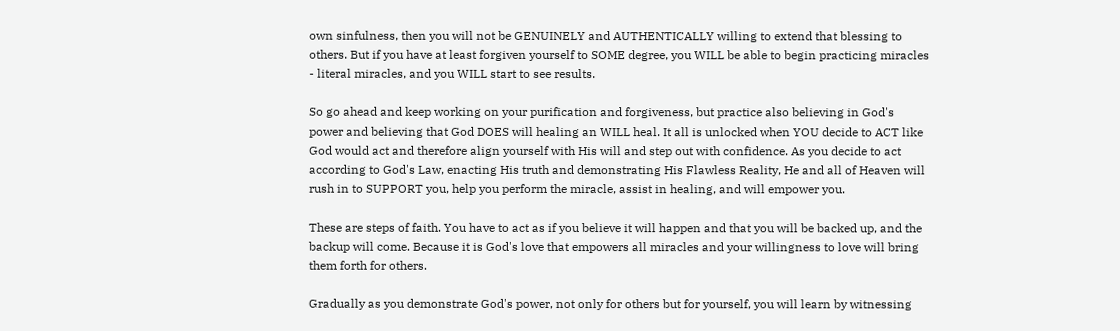own sinfulness, then you will not be GENUINELY and AUTHENTICALLY willing to extend that blessing to others. But if you have at least forgiven yourself to SOME degree, you WILL be able to begin practicing miracles - literal miracles, and you WILL start to see results.

So go ahead and keep working on your purification and forgiveness, but practice also believing in God's power and believing that God DOES will healing an WILL heal. It all is unlocked when YOU decide to ACT like God would act and therefore align yourself with His will and step out with confidence. As you decide to act according to God's Law, enacting His truth and demonstrating His Flawless Reality, He and all of Heaven will rush in to SUPPORT you, help you perform the miracle, assist in healing, and will empower you.

These are steps of faith. You have to act as if you believe it will happen and that you will be backed up, and the backup will come. Because it is God's love that empowers all miracles and your willingness to love will bring them forth for others.

Gradually as you demonstrate God's power, not only for others but for yourself, you will learn by witnessing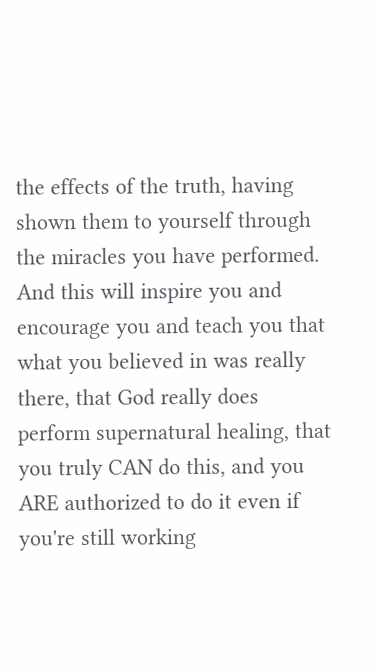the effects of the truth, having shown them to yourself through the miracles you have performed. And this will inspire you and encourage you and teach you that what you believed in was really there, that God really does perform supernatural healing, that you truly CAN do this, and you ARE authorized to do it even if you're still working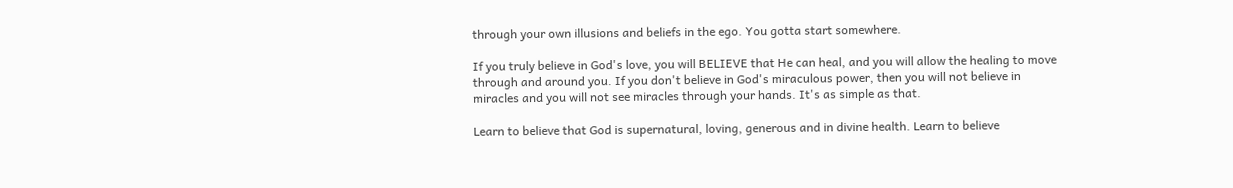through your own illusions and beliefs in the ego. You gotta start somewhere.

If you truly believe in God's love, you will BELIEVE that He can heal, and you will allow the healing to move through and around you. If you don't believe in God's miraculous power, then you will not believe in miracles and you will not see miracles through your hands. It's as simple as that.

Learn to believe that God is supernatural, loving, generous and in divine health. Learn to believe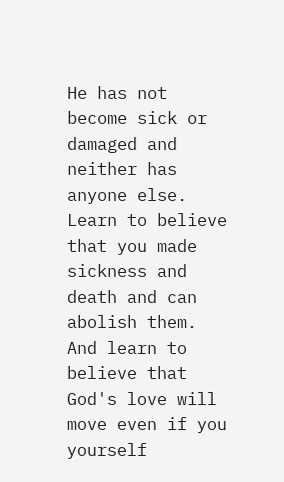He has not become sick or damaged and neither has anyone else. Learn to believe that you made sickness and death and can abolish them. And learn to believe that God's love will move even if you yourself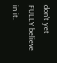don't yet FULLY believe in it.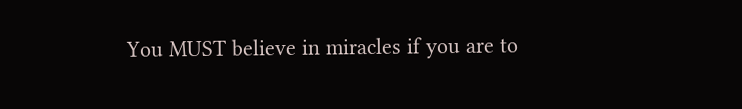You MUST believe in miracles if you are to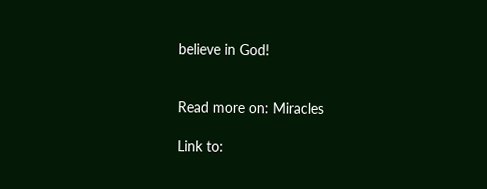believe in God!


Read more on: Miracles

Link to: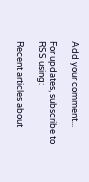Add your comment...

For updates, subscribe to RSS using:

Recent articles about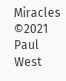Miracles ©2021 Paul West